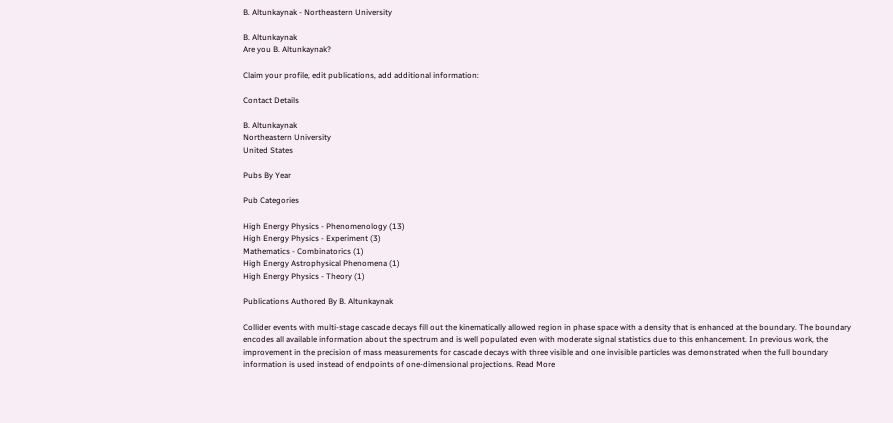B. Altunkaynak - Northeastern University

B. Altunkaynak
Are you B. Altunkaynak?

Claim your profile, edit publications, add additional information:

Contact Details

B. Altunkaynak
Northeastern University
United States

Pubs By Year

Pub Categories

High Energy Physics - Phenomenology (13)
High Energy Physics - Experiment (3)
Mathematics - Combinatorics (1)
High Energy Astrophysical Phenomena (1)
High Energy Physics - Theory (1)

Publications Authored By B. Altunkaynak

Collider events with multi-stage cascade decays fill out the kinematically allowed region in phase space with a density that is enhanced at the boundary. The boundary encodes all available information about the spectrum and is well populated even with moderate signal statistics due to this enhancement. In previous work, the improvement in the precision of mass measurements for cascade decays with three visible and one invisible particles was demonstrated when the full boundary information is used instead of endpoints of one-dimensional projections. Read More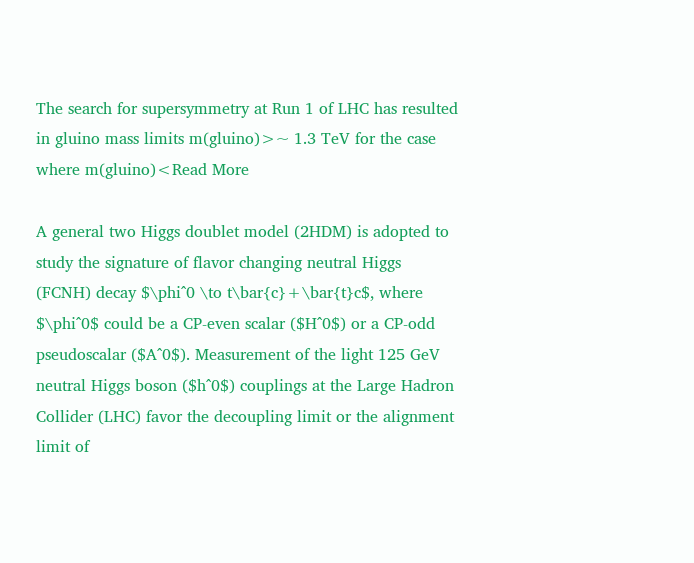The search for supersymmetry at Run 1 of LHC has resulted in gluino mass limits m(gluino)>~ 1.3 TeV for the case where m(gluino)<Read More

A general two Higgs doublet model (2HDM) is adopted to study the signature of flavor changing neutral Higgs (FCNH) decay $\phi^0 \to t\bar{c}+\bar{t}c$, where $\phi^0$ could be a CP-even scalar ($H^0$) or a CP-odd pseudoscalar ($A^0$). Measurement of the light 125 GeV neutral Higgs boson ($h^0$) couplings at the Large Hadron Collider (LHC) favor the decoupling limit or the alignment limit of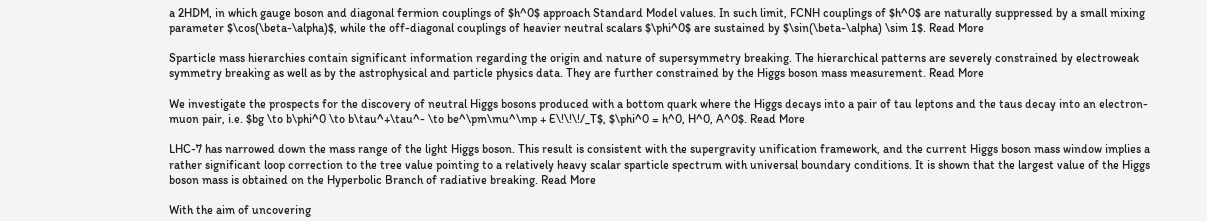a 2HDM, in which gauge boson and diagonal fermion couplings of $h^0$ approach Standard Model values. In such limit, FCNH couplings of $h^0$ are naturally suppressed by a small mixing parameter $\cos(\beta-\alpha)$, while the off-diagonal couplings of heavier neutral scalars $\phi^0$ are sustained by $\sin(\beta-\alpha) \sim 1$. Read More

Sparticle mass hierarchies contain significant information regarding the origin and nature of supersymmetry breaking. The hierarchical patterns are severely constrained by electroweak symmetry breaking as well as by the astrophysical and particle physics data. They are further constrained by the Higgs boson mass measurement. Read More

We investigate the prospects for the discovery of neutral Higgs bosons produced with a bottom quark where the Higgs decays into a pair of tau leptons and the taus decay into an electron-muon pair, i.e. $bg \to b\phi^0 \to b\tau^+\tau^- \to be^\pm\mu^\mp + E\!\!\!/_T$, $\phi^0 = h^0, H^0, A^0$. Read More

LHC-7 has narrowed down the mass range of the light Higgs boson. This result is consistent with the supergravity unification framework, and the current Higgs boson mass window implies a rather significant loop correction to the tree value pointing to a relatively heavy scalar sparticle spectrum with universal boundary conditions. It is shown that the largest value of the Higgs boson mass is obtained on the Hyperbolic Branch of radiative breaking. Read More

With the aim of uncovering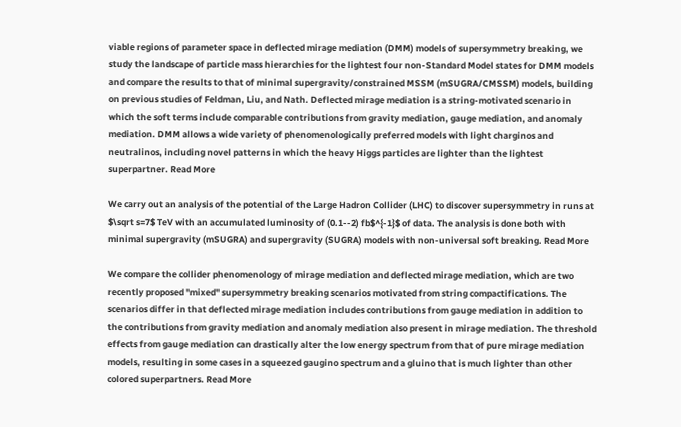viable regions of parameter space in deflected mirage mediation (DMM) models of supersymmetry breaking, we study the landscape of particle mass hierarchies for the lightest four non-Standard Model states for DMM models and compare the results to that of minimal supergravity/constrained MSSM (mSUGRA/CMSSM) models, building on previous studies of Feldman, Liu, and Nath. Deflected mirage mediation is a string-motivated scenario in which the soft terms include comparable contributions from gravity mediation, gauge mediation, and anomaly mediation. DMM allows a wide variety of phenomenologically preferred models with light charginos and neutralinos, including novel patterns in which the heavy Higgs particles are lighter than the lightest superpartner. Read More

We carry out an analysis of the potential of the Large Hadron Collider (LHC) to discover supersymmetry in runs at $\sqrt s=7$ TeV with an accumulated luminosity of (0.1--2) fb$^{-1}$ of data. The analysis is done both with minimal supergravity (mSUGRA) and supergravity (SUGRA) models with non-universal soft breaking. Read More

We compare the collider phenomenology of mirage mediation and deflected mirage mediation, which are two recently proposed "mixed" supersymmetry breaking scenarios motivated from string compactifications. The scenarios differ in that deflected mirage mediation includes contributions from gauge mediation in addition to the contributions from gravity mediation and anomaly mediation also present in mirage mediation. The threshold effects from gauge mediation can drastically alter the low energy spectrum from that of pure mirage mediation models, resulting in some cases in a squeezed gaugino spectrum and a gluino that is much lighter than other colored superpartners. Read More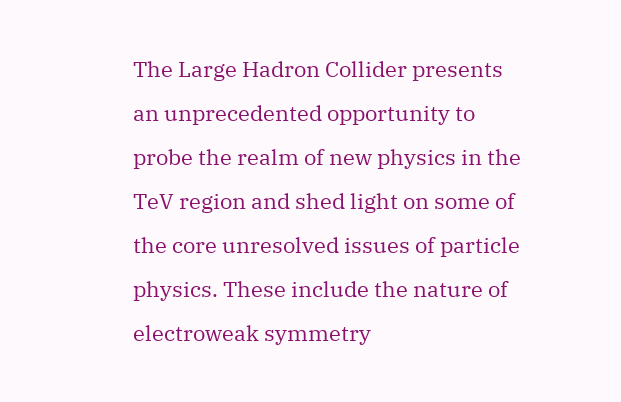The Large Hadron Collider presents an unprecedented opportunity to probe the realm of new physics in the TeV region and shed light on some of the core unresolved issues of particle physics. These include the nature of electroweak symmetry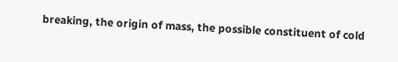breaking, the origin of mass, the possible constituent of cold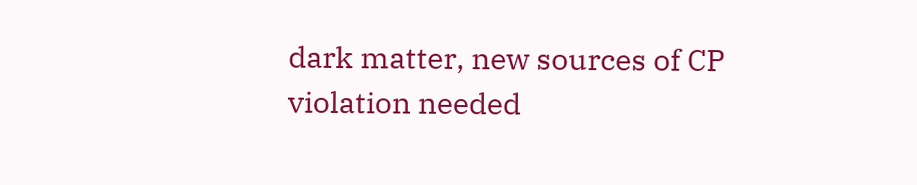dark matter, new sources of CP violation needed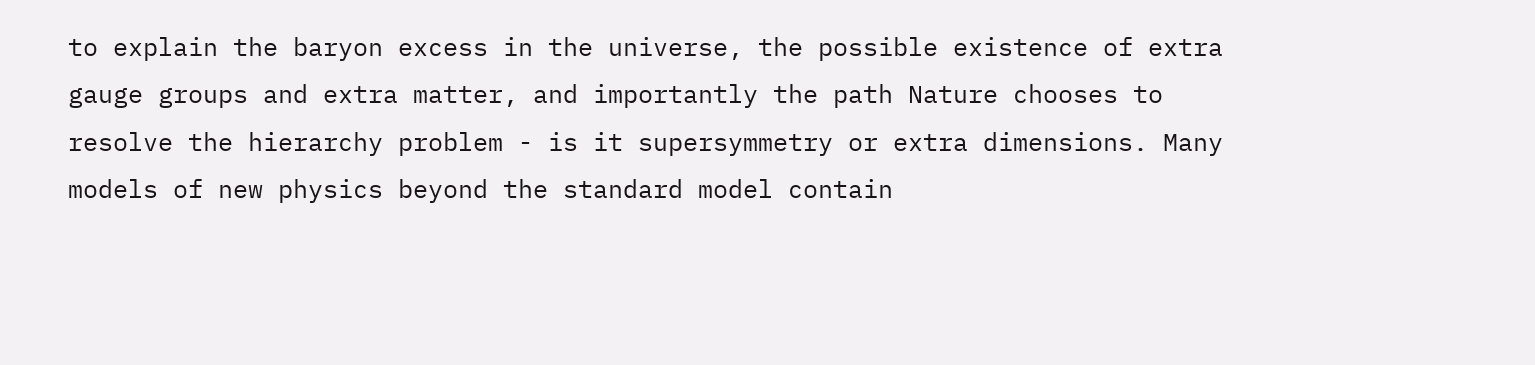to explain the baryon excess in the universe, the possible existence of extra gauge groups and extra matter, and importantly the path Nature chooses to resolve the hierarchy problem - is it supersymmetry or extra dimensions. Many models of new physics beyond the standard model contain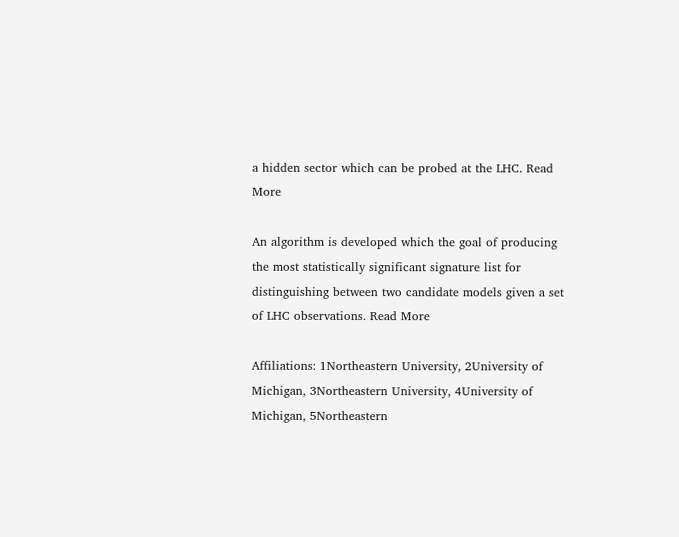a hidden sector which can be probed at the LHC. Read More

An algorithm is developed which the goal of producing the most statistically significant signature list for distinguishing between two candidate models given a set of LHC observations. Read More

Affiliations: 1Northeastern University, 2University of Michigan, 3Northeastern University, 4University of Michigan, 5Northeastern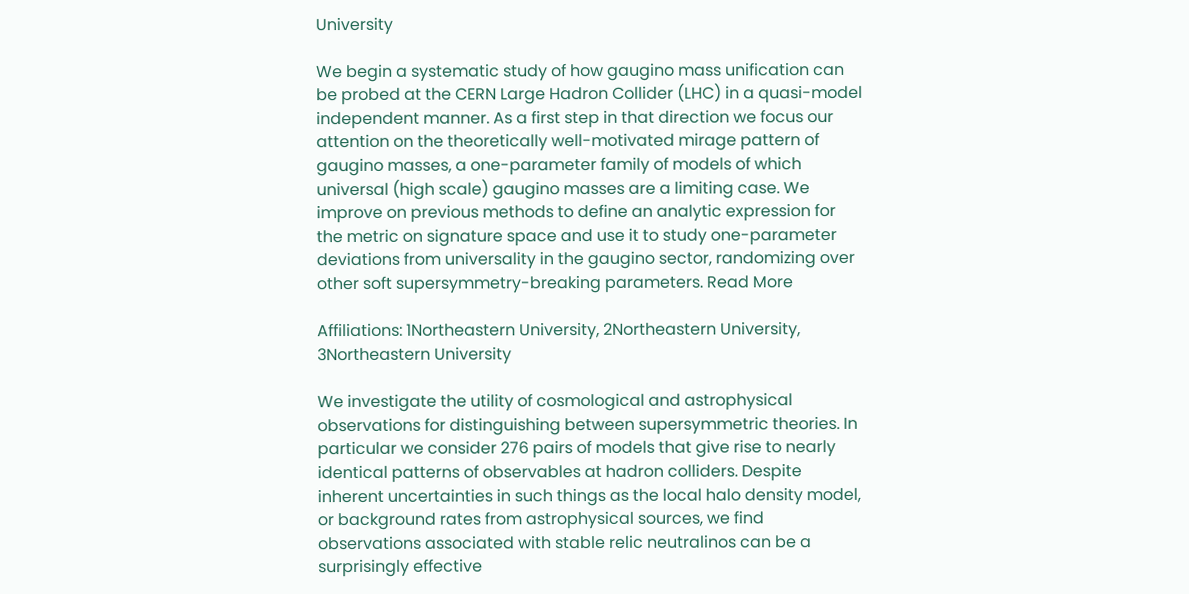University

We begin a systematic study of how gaugino mass unification can be probed at the CERN Large Hadron Collider (LHC) in a quasi-model independent manner. As a first step in that direction we focus our attention on the theoretically well-motivated mirage pattern of gaugino masses, a one-parameter family of models of which universal (high scale) gaugino masses are a limiting case. We improve on previous methods to define an analytic expression for the metric on signature space and use it to study one-parameter deviations from universality in the gaugino sector, randomizing over other soft supersymmetry-breaking parameters. Read More

Affiliations: 1Northeastern University, 2Northeastern University, 3Northeastern University

We investigate the utility of cosmological and astrophysical observations for distinguishing between supersymmetric theories. In particular we consider 276 pairs of models that give rise to nearly identical patterns of observables at hadron colliders. Despite inherent uncertainties in such things as the local halo density model, or background rates from astrophysical sources, we find observations associated with stable relic neutralinos can be a surprisingly effective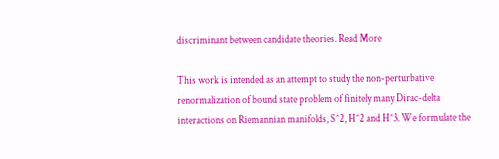discriminant between candidate theories. Read More

This work is intended as an attempt to study the non-perturbative renormalization of bound state problem of finitely many Dirac-delta interactions on Riemannian manifolds, S^2, H^2 and H^3. We formulate the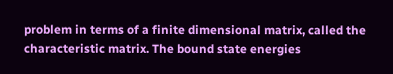problem in terms of a finite dimensional matrix, called the characteristic matrix. The bound state energies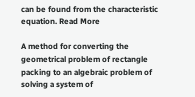can be found from the characteristic equation. Read More

A method for converting the geometrical problem of rectangle packing to an algebraic problem of solving a system of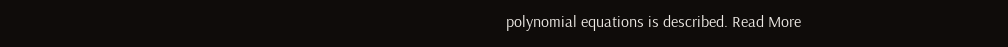polynomial equations is described. Read More